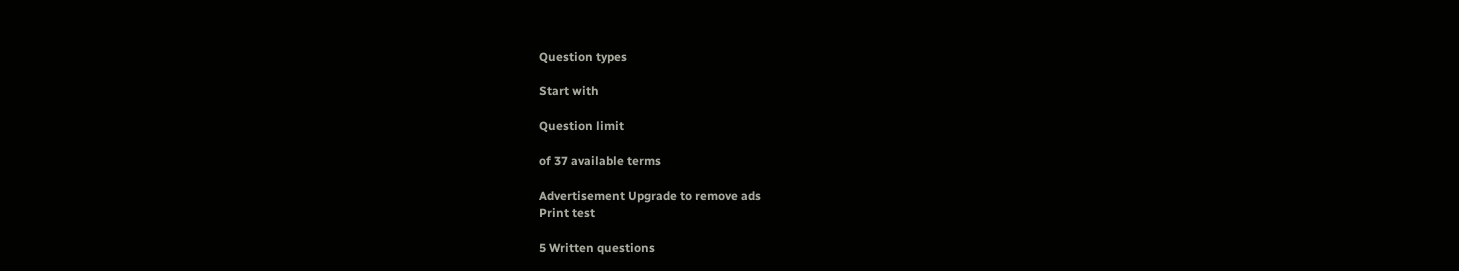Question types

Start with

Question limit

of 37 available terms

Advertisement Upgrade to remove ads
Print test

5 Written questions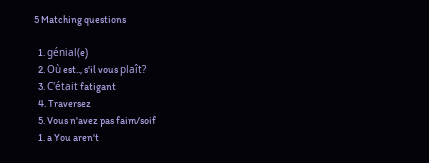5 Matching questions

  1. génial(e)
  2. Où est.., s'il vous plaît?
  3. C'était fatigant
  4. Traversez
  5. Vous n'avez pas faim/soif
  1. a You aren't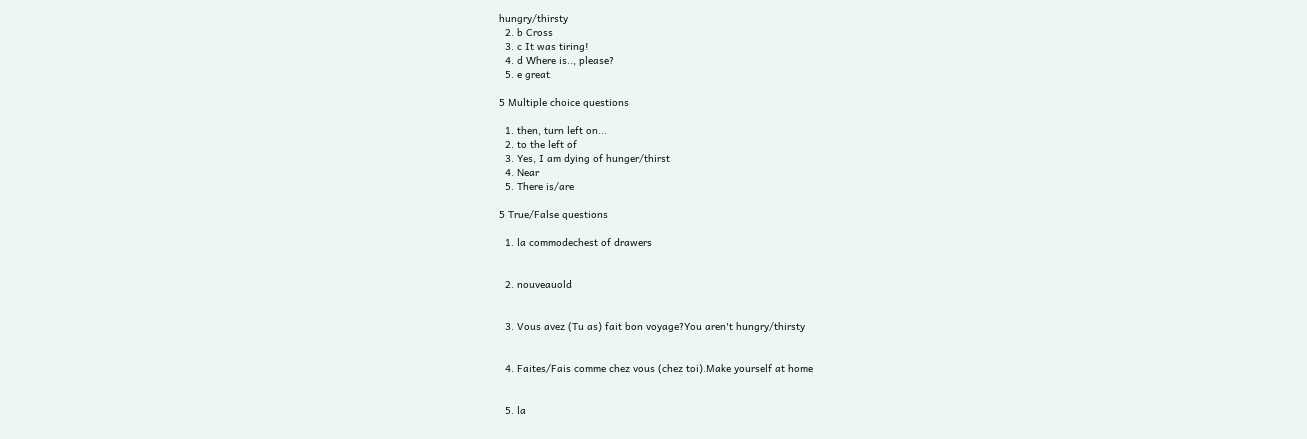hungry/thirsty
  2. b Cross
  3. c It was tiring!
  4. d Where is.., please?
  5. e great

5 Multiple choice questions

  1. then, turn left on...
  2. to the left of
  3. Yes, I am dying of hunger/thirst
  4. Near
  5. There is/are

5 True/False questions

  1. la commodechest of drawers


  2. nouveauold


  3. Vous avez (Tu as) fait bon voyage?You aren't hungry/thirsty


  4. Faites/Fais comme chez vous (chez toi).Make yourself at home


  5. la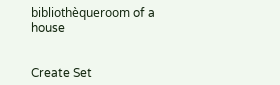bibliothèqueroom of a house


Create Set